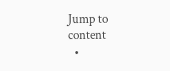Jump to content
  •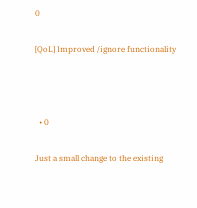0

[QoL] Improved /ignore functionality



  • 0

Just a small change to the existing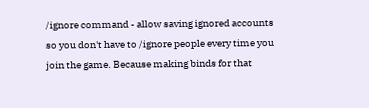/ignore command - allow saving ignored accounts so you don't have to /ignore people every time you join the game. Because making binds for that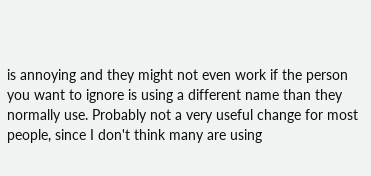is annoying and they might not even work if the person you want to ignore is using a different name than they normally use. Probably not a very useful change for most people, since I don't think many are using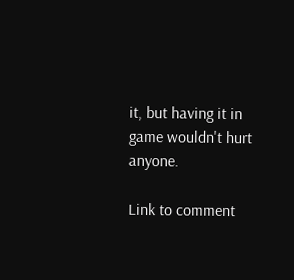it, but having it in game wouldn't hurt anyone.

Link to comment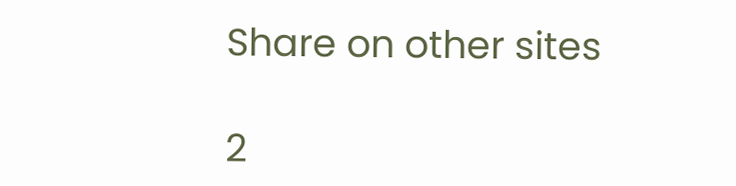Share on other sites

2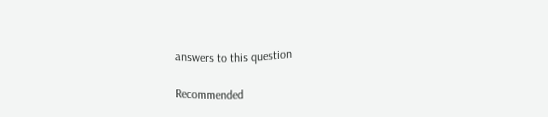answers to this question

Recommended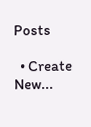Posts

  • Create New...